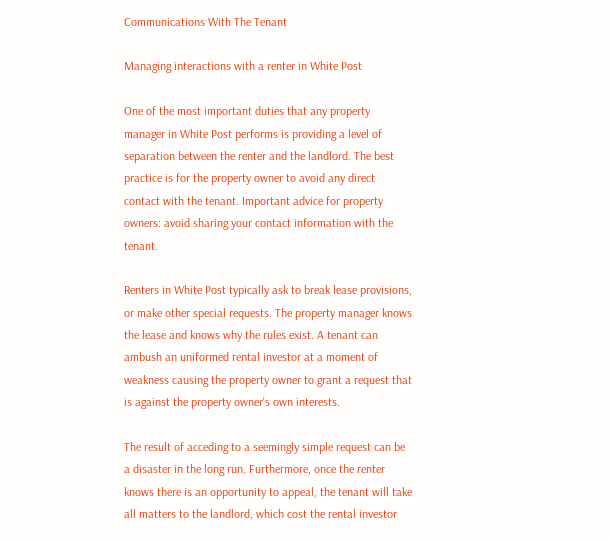Communications With The Tenant

Managing interactions with a renter in White Post

One of the most important duties that any property manager in White Post performs is providing a level of separation between the renter and the landlord. The best practice is for the property owner to avoid any direct contact with the tenant. Important advice for property owners: avoid sharing your contact information with the tenant.

Renters in White Post typically ask to break lease provisions, or make other special requests. The property manager knows the lease and knows why the rules exist. A tenant can ambush an uniformed rental investor at a moment of weakness causing the property owner to grant a request that is against the property owner's own interests.

The result of acceding to a seemingly simple request can be a disaster in the long run. Furthermore, once the renter knows there is an opportunity to appeal, the tenant will take all matters to the landlord, which cost the rental investor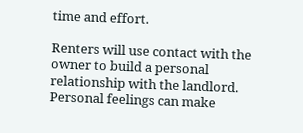time and effort.

Renters will use contact with the owner to build a personal relationship with the landlord. Personal feelings can make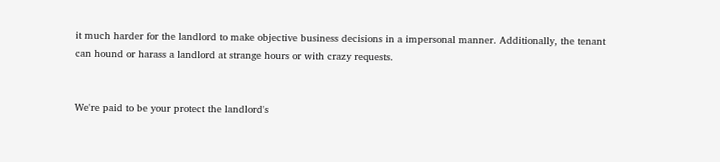it much harder for the landlord to make objective business decisions in a impersonal manner. Additionally, the tenant can hound or harass a landlord at strange hours or with crazy requests.


We're paid to be your protect the landlord's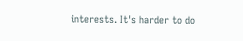interests. It's harder to do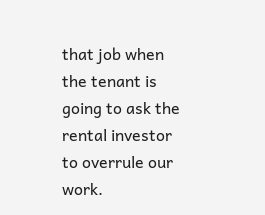that job when the tenant is going to ask the rental investor to overrule our work.